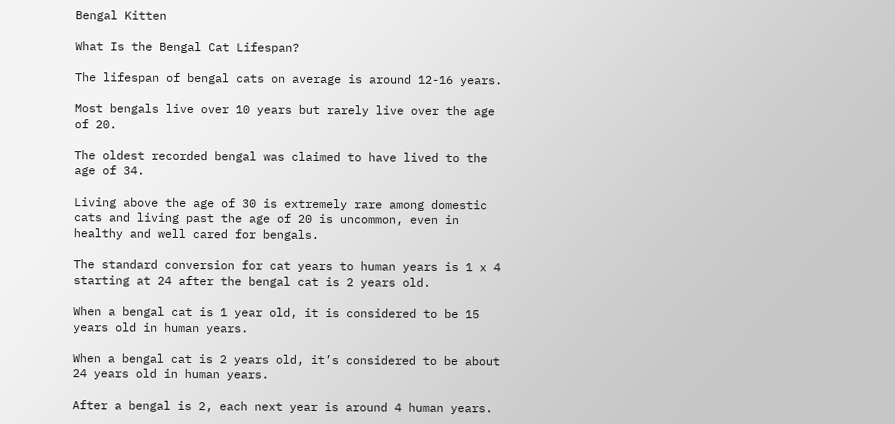Bengal Kitten

What Is the Bengal Cat Lifespan?

The lifespan of bengal cats on average is around 12-16 years.

Most bengals live over 10 years but rarely live over the age of 20.

The oldest recorded bengal was claimed to have lived to the age of 34.

Living above the age of 30 is extremely rare among domestic cats and living past the age of 20 is uncommon, even in healthy and well cared for bengals.

The standard conversion for cat years to human years is 1 x 4 starting at 24 after the bengal cat is 2 years old.

When a bengal cat is 1 year old, it is considered to be 15 years old in human years.

When a bengal cat is 2 years old, it’s considered to be about 24 years old in human years.

After a bengal is 2, each next year is around 4 human years.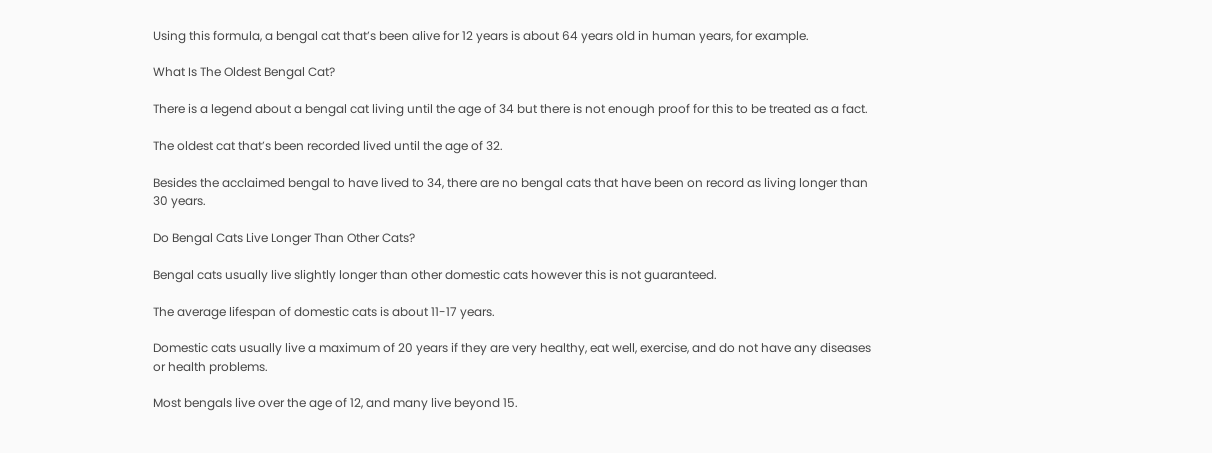Using this formula, a bengal cat that’s been alive for 12 years is about 64 years old in human years, for example.

What Is The Oldest Bengal Cat?

There is a legend about a bengal cat living until the age of 34 but there is not enough proof for this to be treated as a fact.

The oldest cat that’s been recorded lived until the age of 32.

Besides the acclaimed bengal to have lived to 34, there are no bengal cats that have been on record as living longer than 30 years.

Do Bengal Cats Live Longer Than Other Cats?

Bengal cats usually live slightly longer than other domestic cats however this is not guaranteed.

The average lifespan of domestic cats is about 11-17 years.

Domestic cats usually live a maximum of 20 years if they are very healthy, eat well, exercise, and do not have any diseases or health problems.

Most bengals live over the age of 12, and many live beyond 15.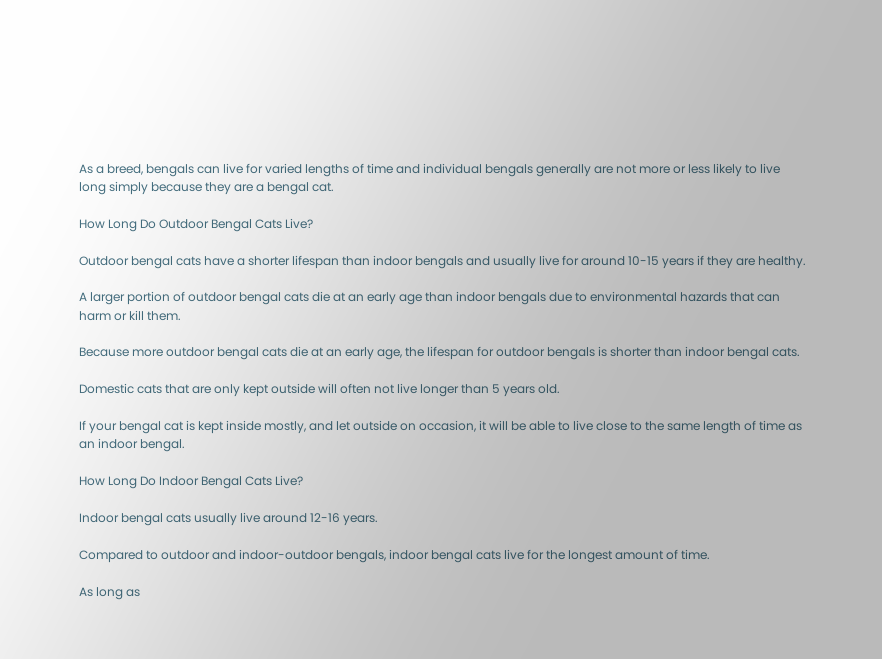As a breed, bengals can live for varied lengths of time and individual bengals generally are not more or less likely to live long simply because they are a bengal cat.

How Long Do Outdoor Bengal Cats Live?

Outdoor bengal cats have a shorter lifespan than indoor bengals and usually live for around 10-15 years if they are healthy.

A larger portion of outdoor bengal cats die at an early age than indoor bengals due to environmental hazards that can harm or kill them.

Because more outdoor bengal cats die at an early age, the lifespan for outdoor bengals is shorter than indoor bengal cats.

Domestic cats that are only kept outside will often not live longer than 5 years old.

If your bengal cat is kept inside mostly, and let outside on occasion, it will be able to live close to the same length of time as an indoor bengal.

How Long Do Indoor Bengal Cats Live?

Indoor bengal cats usually live around 12-16 years.

Compared to outdoor and indoor-outdoor bengals, indoor bengal cats live for the longest amount of time.

As long as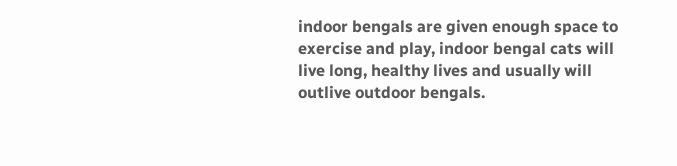indoor bengals are given enough space to exercise and play, indoor bengal cats will live long, healthy lives and usually will outlive outdoor bengals.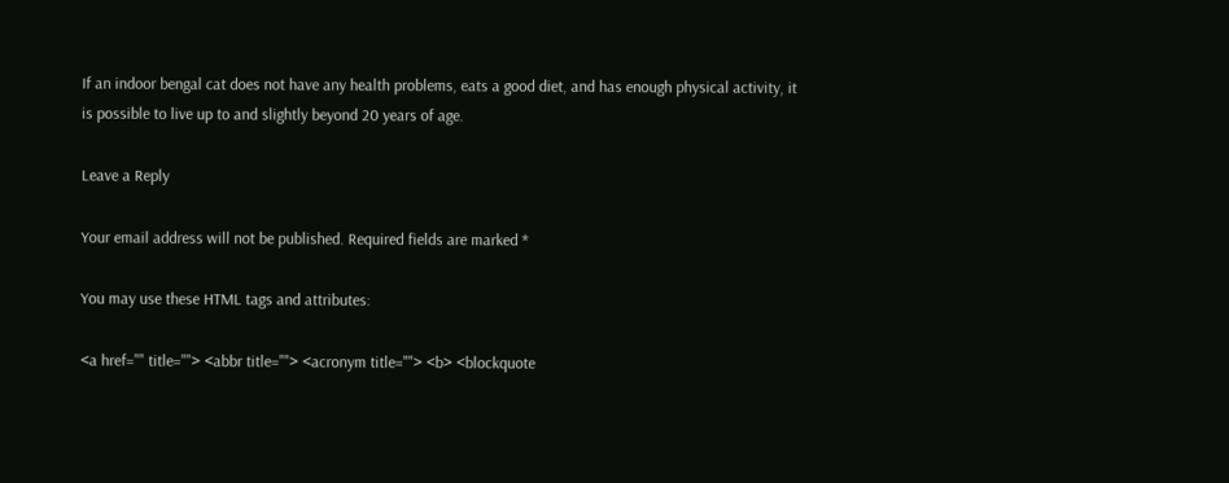If an indoor bengal cat does not have any health problems, eats a good diet, and has enough physical activity, it is possible to live up to and slightly beyond 20 years of age.

Leave a Reply

Your email address will not be published. Required fields are marked *

You may use these HTML tags and attributes:

<a href="" title=""> <abbr title=""> <acronym title=""> <b> <blockquote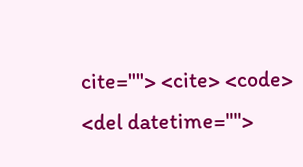cite=""> <cite> <code> <del datetime="">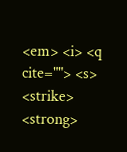<em> <i> <q cite=""> <s> <strike> <strong>